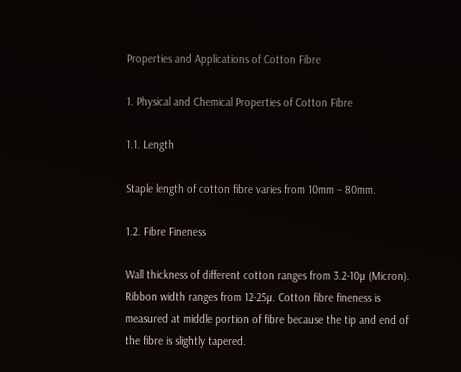Properties and Applications of Cotton Fibre

1. Physical and Chemical Properties of Cotton Fibre

1.1. Length

Staple length of cotton fibre varies from 10mm – 80mm.

1.2. Fibre Fineness

Wall thickness of different cotton ranges from 3.2-10µ (Micron). Ribbon width ranges from 12-25µ. Cotton fibre fineness is measured at middle portion of fibre because the tip and end of the fibre is slightly tapered.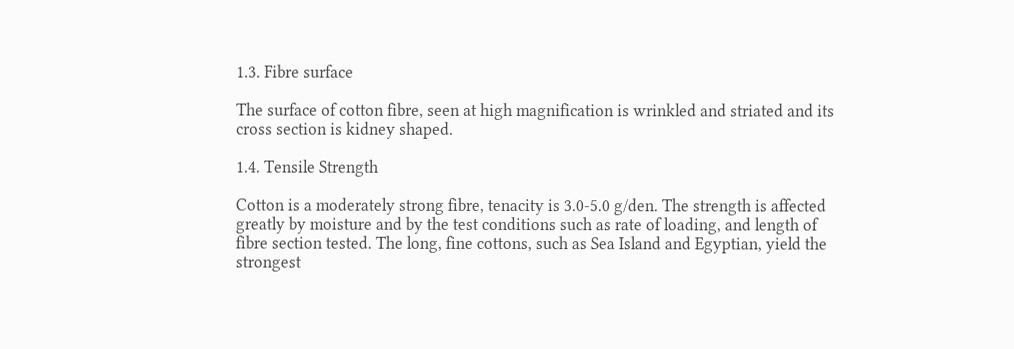1.3. Fibre surface

The surface of cotton fibre, seen at high magnification is wrinkled and striated and its cross section is kidney shaped.

1.4. Tensile Strength

Cotton is a moderately strong fibre, tenacity is 3.0-5.0 g/den. The strength is affected greatly by moisture and by the test conditions such as rate of loading, and length of fibre section tested. The long, fine cottons, such as Sea Island and Egyptian, yield the strongest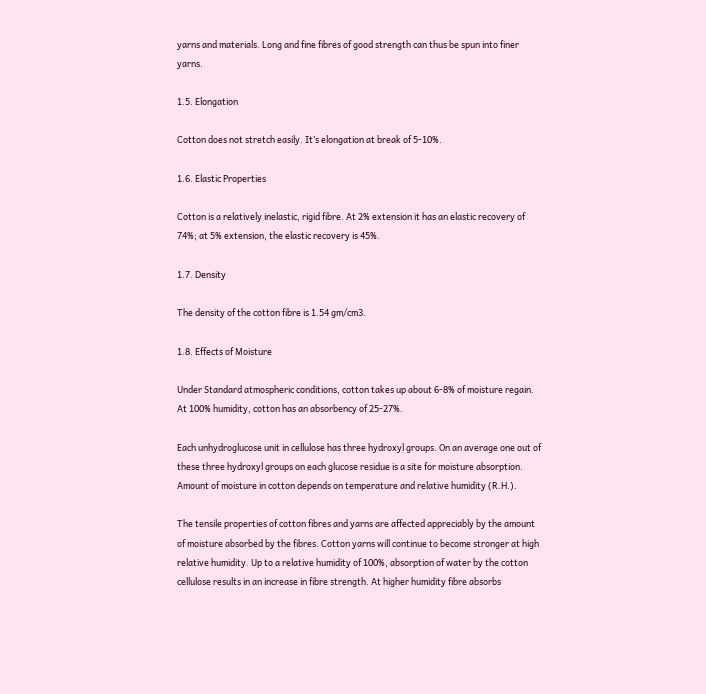yarns and materials. Long and fine fibres of good strength can thus be spun into finer yarns.

1.5. Elongation

Cotton does not stretch easily. It’s elongation at break of 5-10%.

1.6. Elastic Properties

Cotton is a relatively inelastic, rigid fibre. At 2% extension it has an elastic recovery of 74%; at 5% extension, the elastic recovery is 45%.

1.7. Density

The density of the cotton fibre is 1.54 gm/cm3.

1.8. Effects of Moisture

Under Standard atmospheric conditions, cotton takes up about 6-8% of moisture regain. At 100% humidity, cotton has an absorbency of 25-27%.

Each unhydroglucose unit in cellulose has three hydroxyl groups. On an average one out of these three hydroxyl groups on each glucose residue is a site for moisture absorption. Amount of moisture in cotton depends on temperature and relative humidity (R.H.).

The tensile properties of cotton fibres and yarns are affected appreciably by the amount of moisture absorbed by the fibres. Cotton yarns will continue to become stronger at high relative humidity. Up to a relative humidity of 100%, absorption of water by the cotton cellulose results in an increase in fibre strength. At higher humidity fibre absorbs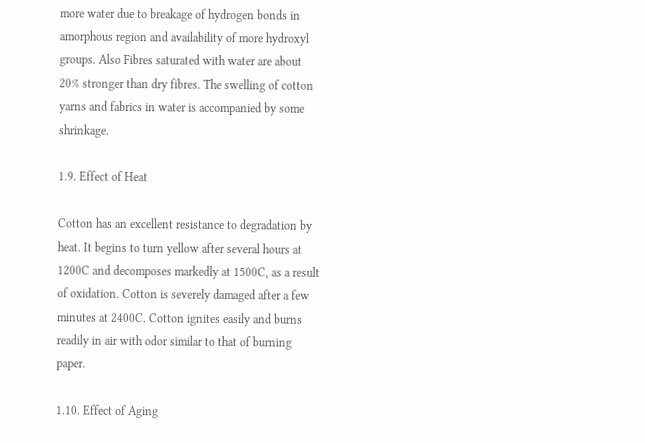more water due to breakage of hydrogen bonds in amorphous region and availability of more hydroxyl groups. Also Fibres saturated with water are about 20% stronger than dry fibres. The swelling of cotton yarns and fabrics in water is accompanied by some shrinkage.

1.9. Effect of Heat

Cotton has an excellent resistance to degradation by heat. It begins to turn yellow after several hours at 1200C and decomposes markedly at 1500C, as a result of oxidation. Cotton is severely damaged after a few minutes at 2400C. Cotton ignites easily and burns readily in air with odor similar to that of burning paper.

1.10. Effect of Aging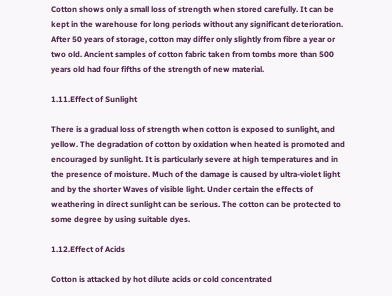Cotton shows only a small loss of strength when stored carefully. It can be kept in the warehouse for long periods without any significant deterioration. After 50 years of storage, cotton may differ only slightly from fibre a year or two old. Ancient samples of cotton fabric taken from tombs more than 500 years old had four fifths of the strength of new material.

1.11.Effect of Sunlight

There is a gradual loss of strength when cotton is exposed to sunlight, and yellow. The degradation of cotton by oxidation when heated is promoted and encouraged by sunlight. It is particularly severe at high temperatures and in the presence of moisture. Much of the damage is caused by ultra-violet light and by the shorter Waves of visible light. Under certain the effects of weathering in direct sunlight can be serious. The cotton can be protected to some degree by using suitable dyes.

1.12.Effect of Acids

Cotton is attacked by hot dilute acids or cold concentrated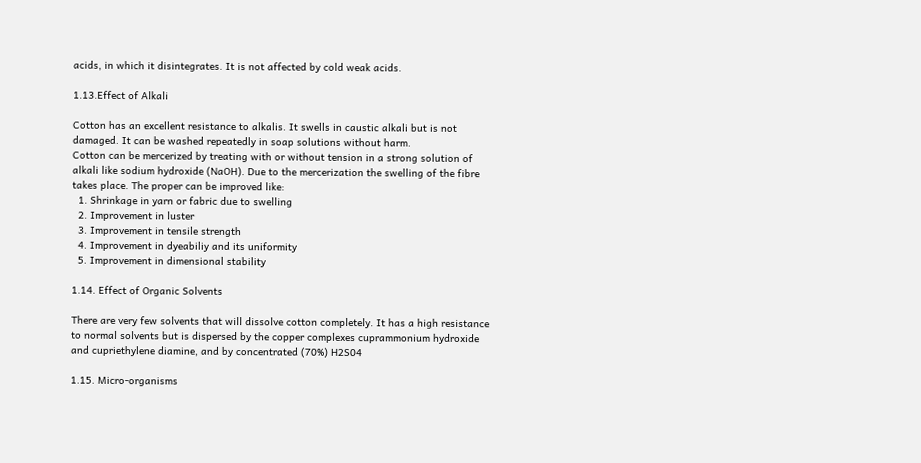acids, in which it disintegrates. It is not affected by cold weak acids.

1.13.Effect of Alkali

Cotton has an excellent resistance to alkalis. It swells in caustic alkali but is not damaged. It can be washed repeatedly in soap solutions without harm.
Cotton can be mercerized by treating with or without tension in a strong solution of alkali like sodium hydroxide (NaOH). Due to the mercerization the swelling of the fibre takes place. The proper can be improved like:
  1. Shrinkage in yarn or fabric due to swelling
  2. Improvement in luster
  3. Improvement in tensile strength
  4. Improvement in dyeabiliy and its uniformity
  5. Improvement in dimensional stability

1.14. Effect of Organic Solvents

There are very few solvents that will dissolve cotton completely. It has a high resistance to normal solvents but is dispersed by the copper complexes cuprammonium hydroxide and cupriethylene diamine, and by concentrated (70%) H2S04

1.15. Micro-organisms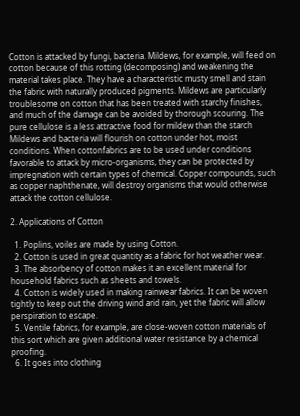Cotton is attacked by fungi, bacteria. Mildews, for example, will feed on cotton because of this rotting (decomposing) and weakening the material takes place. They have a characteristic musty smell and stain the fabric with naturally produced pigments. Mildews are particularly troublesome on cotton that has been treated with starchy finishes, and much of the damage can be avoided by thorough scouring. The pure cellulose is a less attractive food for mildew than the starch Mildews and bacteria will flourish on cotton under hot, moist conditions. When cottonfabrics are to be used under conditions favorable to attack by micro-organisms, they can be protected by impregnation with certain types of chemical. Copper compounds, such as copper naphthenate, will destroy organisms that would otherwise attack the cotton cellulose.

2. Applications of Cotton

  1. Poplins, voiles are made by using Cotton.
  2. Cotton is used in great quantity as a fabric for hot weather wear.
  3. The absorbency of cotton makes it an excellent material for household fabrics such as sheets and towels.
  4. Cotton is widely used in making rainwear fabrics. It can be woven tightly to keep out the driving wind arid rain, yet the fabric will allow perspiration to escape.
  5. Ventile fabrics, for example, are close-woven cotton materials of this sort which are given additional water resistance by a chemical proofing.
  6. It goes into clothing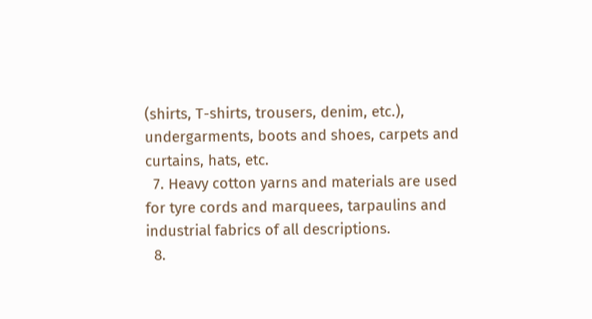(shirts, T-shirts, trousers, denim, etc.), undergarments, boots and shoes, carpets and curtains, hats, etc.
  7. Heavy cotton yarns and materials are used for tyre cords and marquees, tarpaulins and industrial fabrics of all descriptions.
  8.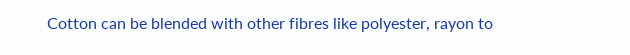Cotton can be blended with other fibres like polyester, rayon to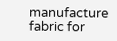manufacture fabric for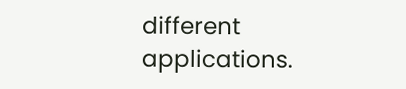different applications.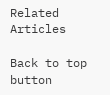Related Articles

Back to top button